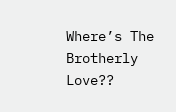Where’s The Brotherly Love??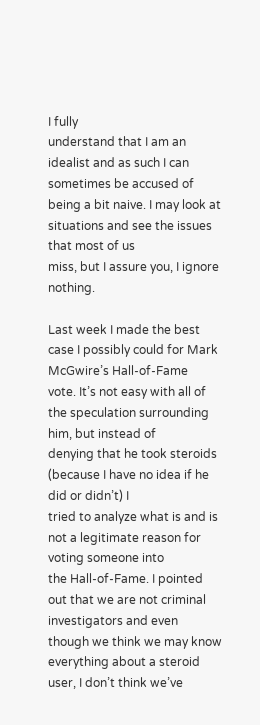I fully
understand that I am an idealist and as such I can sometimes be accused of
being a bit naive. I may look at situations and see the issues that most of us
miss, but I assure you, I ignore nothing.

Last week I made the best case I possibly could for Mark McGwire’s Hall-of-Fame
vote. It’s not easy with all of the speculation surrounding him, but instead of
denying that he took steroids (because I have no idea if he did or didn’t) I
tried to analyze what is and is not a legitimate reason for voting someone into
the Hall-of-Fame. I pointed out that we are not criminal investigators and even
though we think we may know everything about a steroid user, I don’t think we’ve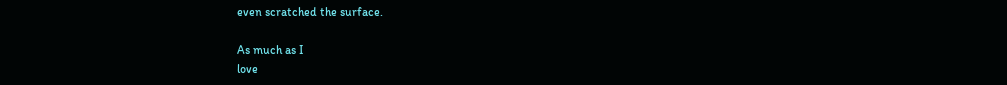even scratched the surface.

As much as I
love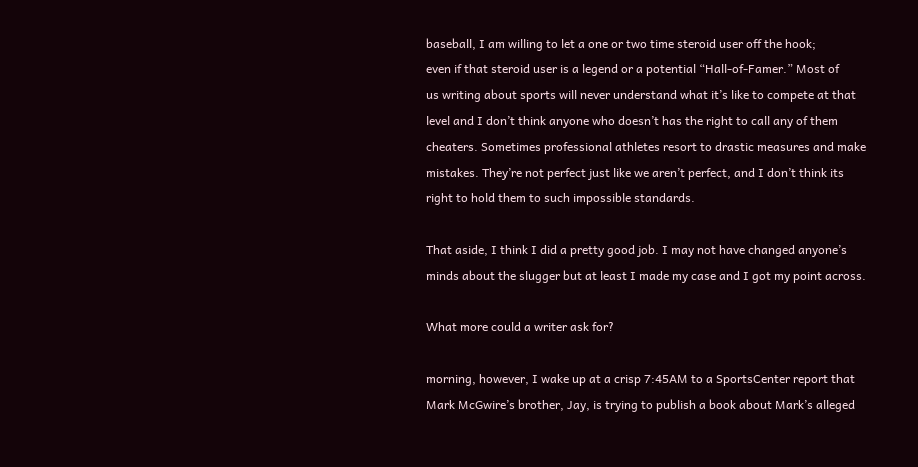baseball, I am willing to let a one or two time steroid user off the hook;
even if that steroid user is a legend or a potential “Hall-of-Famer.” Most of
us writing about sports will never understand what it’s like to compete at that
level and I don’t think anyone who doesn’t has the right to call any of them
cheaters. Sometimes professional athletes resort to drastic measures and make
mistakes. They’re not perfect just like we aren’t perfect, and I don’t think its
right to hold them to such impossible standards.

That aside, I think I did a pretty good job. I may not have changed anyone’s
minds about the slugger but at least I made my case and I got my point across.

What more could a writer ask for?

morning, however, I wake up at a crisp 7:45AM to a SportsCenter report that
Mark McGwire’s brother, Jay, is trying to publish a book about Mark’s alleged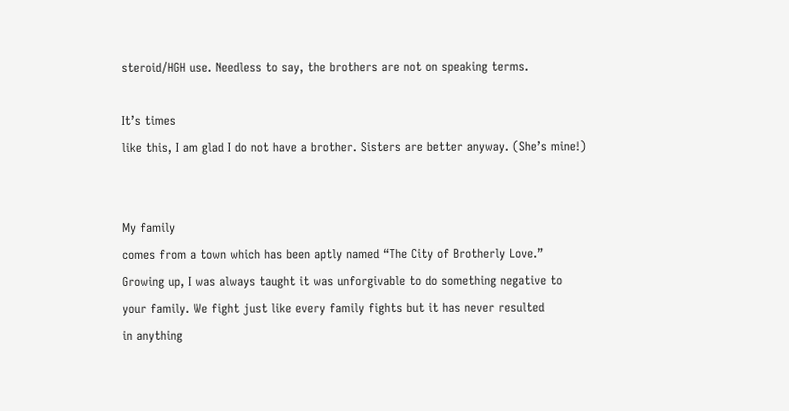steroid/HGH use. Needless to say, the brothers are not on speaking terms.

It’s times
like this, I am glad I do not have a brother. Sisters are better anyway. (She’s mine!)


My family
comes from a town which has been aptly named “The City of Brotherly Love.”
Growing up, I was always taught it was unforgivable to do something negative to
your family. We fight just like every family fights but it has never resulted
in anything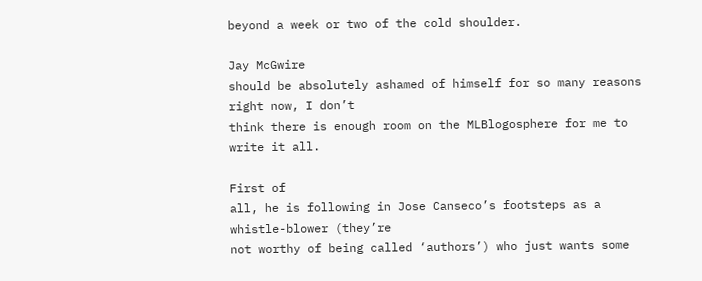beyond a week or two of the cold shoulder.

Jay McGwire
should be absolutely ashamed of himself for so many reasons right now, I don’t
think there is enough room on the MLBlogosphere for me to write it all.

First of
all, he is following in Jose Canseco’s footsteps as a whistle-blower (they’re
not worthy of being called ‘authors’) who just wants some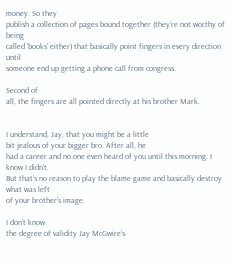money. So they
publish a collection of pages bound together (they’re not worthy of being
called ‘books’ either) that basically point fingers in every direction until
someone end up getting a phone call from congress.

Second of
all, the fingers are all pointed directly at his brother Mark.


I understand, Jay, that you might be a little
bit jealous of your bigger bro. After all, he
had a career and no one even heard of you until this morning. I know I didn’t.
But that’s no reason to play the blame game and basically destroy what was left
of your brother’s image.

I don’t know
the degree of validity Jay McGwire’s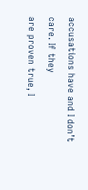accusations have and I don’t care. If they
are proven true, I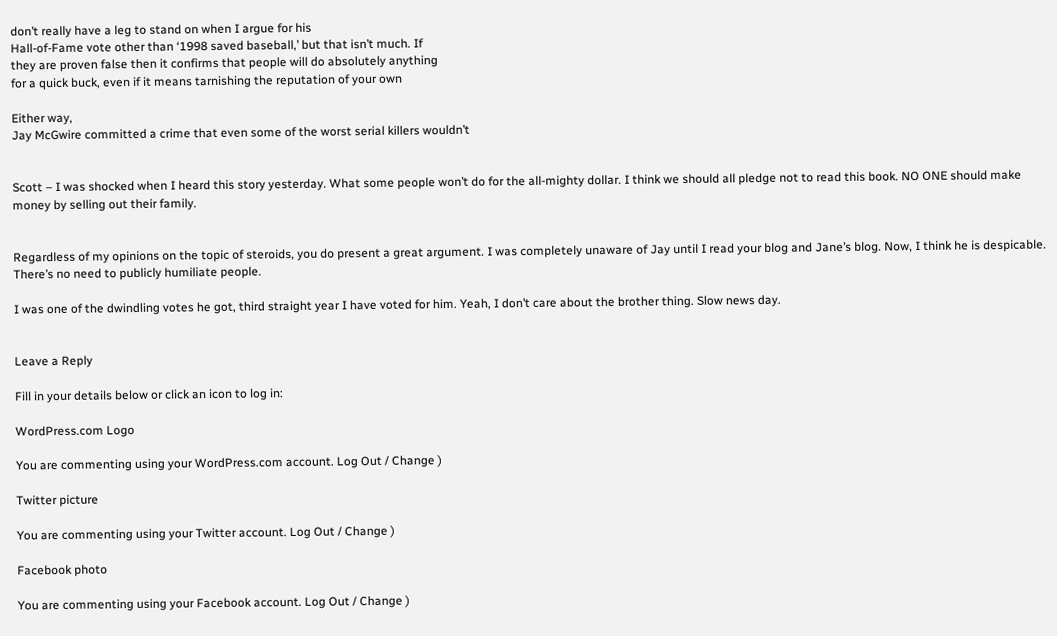don’t really have a leg to stand on when I argue for his
Hall-of-Fame vote other than ‘1998 saved baseball,’ but that isn’t much. If
they are proven false then it confirms that people will do absolutely anything
for a quick buck, even if it means tarnishing the reputation of your own

Either way,
Jay McGwire committed a crime that even some of the worst serial killers wouldn’t


Scott – I was shocked when I heard this story yesterday. What some people won’t do for the all-mighty dollar. I think we should all pledge not to read this book. NO ONE should make money by selling out their family.


Regardless of my opinions on the topic of steroids, you do present a great argument. I was completely unaware of Jay until I read your blog and Jane’s blog. Now, I think he is despicable. There’s no need to publicly humiliate people.

I was one of the dwindling votes he got, third straight year I have voted for him. Yeah, I don’t care about the brother thing. Slow news day.


Leave a Reply

Fill in your details below or click an icon to log in:

WordPress.com Logo

You are commenting using your WordPress.com account. Log Out / Change )

Twitter picture

You are commenting using your Twitter account. Log Out / Change )

Facebook photo

You are commenting using your Facebook account. Log Out / Change )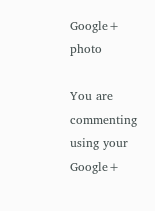Google+ photo

You are commenting using your Google+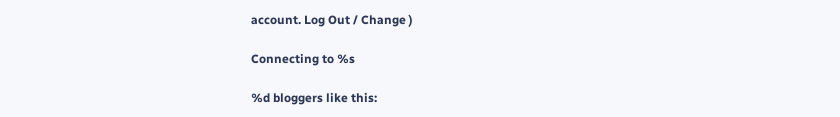account. Log Out / Change )

Connecting to %s

%d bloggers like this: